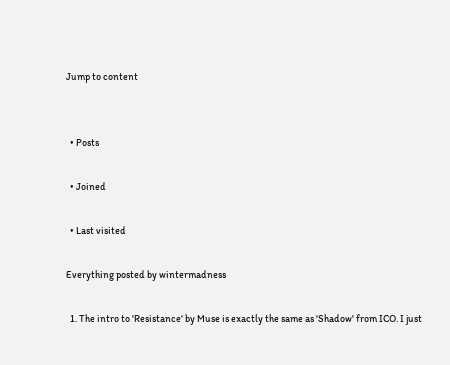Jump to content


  • Posts

  • Joined

  • Last visited

Everything posted by wintermadness

  1. The intro to 'Resistance' by Muse is exactly the same as 'Shadow' from ICO. I just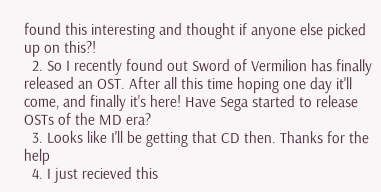found this interesting and thought if anyone else picked up on this?!
  2. So I recently found out Sword of Vermilion has finally released an OST. After all this time hoping one day it'll come, and finally it's here! Have Sega started to release OSTs of the MD era?
  3. Looks like I'll be getting that CD then. Thanks for the help
  4. I just recieved this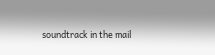soundtrack in the mail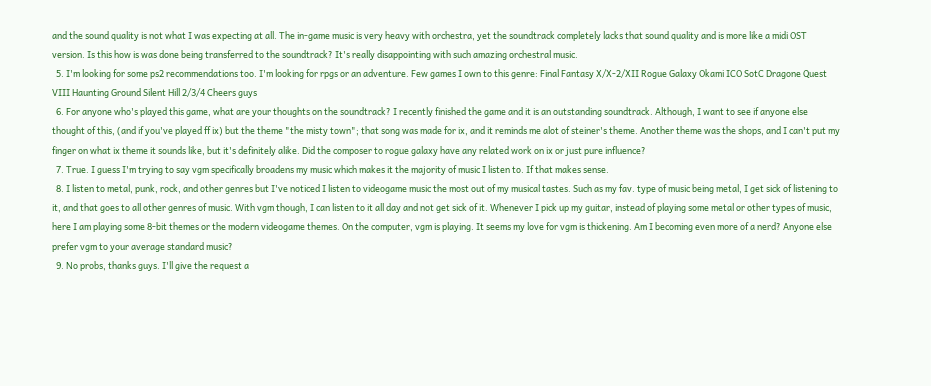and the sound quality is not what I was expecting at all. The in-game music is very heavy with orchestra, yet the soundtrack completely lacks that sound quality and is more like a midi OST version. Is this how is was done being transferred to the soundtrack? It's really disappointing with such amazing orchestral music.
  5. I'm looking for some ps2 recommendations too. I'm looking for rpgs or an adventure. Few games I own to this genre: Final Fantasy X/X-2/XII Rogue Galaxy Okami ICO SotC Dragone Quest VIII Haunting Ground Silent Hill 2/3/4 Cheers guys
  6. For anyone who's played this game, what are your thoughts on the soundtrack? I recently finished the game and it is an outstanding soundtrack. Although, I want to see if anyone else thought of this, (and if you've played ff ix) but the theme "the misty town"; that song was made for ix, and it reminds me alot of steiner's theme. Another theme was the shops, and I can't put my finger on what ix theme it sounds like, but it's definitely alike. Did the composer to rogue galaxy have any related work on ix or just pure influence?
  7. True. I guess I'm trying to say vgm specifically broadens my music which makes it the majority of music I listen to. If that makes sense.
  8. I listen to metal, punk, rock, and other genres but I've noticed I listen to videogame music the most out of my musical tastes. Such as my fav. type of music being metal, I get sick of listening to it, and that goes to all other genres of music. With vgm though, I can listen to it all day and not get sick of it. Whenever I pick up my guitar, instead of playing some metal or other types of music, here I am playing some 8-bit themes or the modern videogame themes. On the computer, vgm is playing. It seems my love for vgm is thickening. Am I becoming even more of a nerd? Anyone else prefer vgm to your average standard music?
  9. No probs, thanks guys. I'll give the request a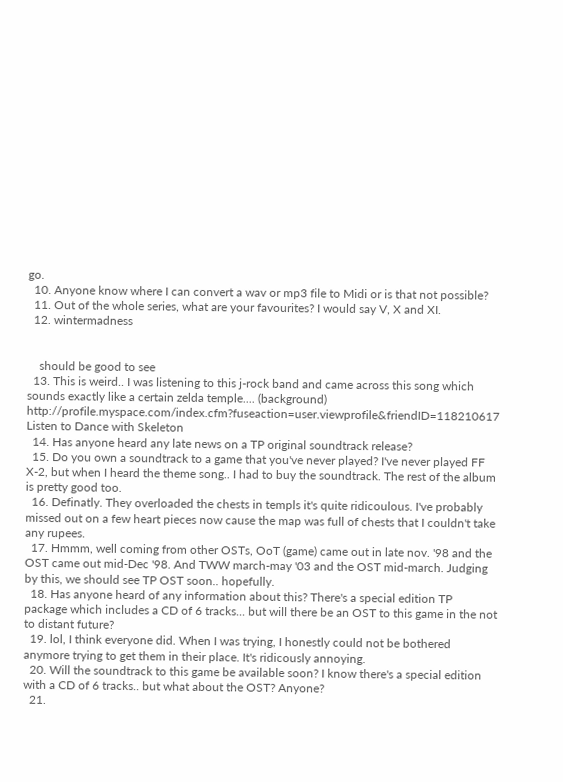go.
  10. Anyone know where I can convert a wav or mp3 file to Midi or is that not possible?
  11. Out of the whole series, what are your favourites? I would say V, X and XI.
  12. wintermadness


    should be good to see
  13. This is weird.. I was listening to this j-rock band and came across this song which sounds exactly like a certain zelda temple.... (background) http://profile.myspace.com/index.cfm?fuseaction=user.viewprofile&friendID=118210617 Listen to Dance with Skeleton
  14. Has anyone heard any late news on a TP original soundtrack release?
  15. Do you own a soundtrack to a game that you've never played? I've never played FF X-2, but when I heard the theme song.. I had to buy the soundtrack. The rest of the album is pretty good too.
  16. Definatly. They overloaded the chests in templs it's quite ridicoulous. I've probably missed out on a few heart pieces now cause the map was full of chests that I couldn't take any rupees.
  17. Hmmm, well coming from other OSTs, OoT (game) came out in late nov. '98 and the OST came out mid-Dec '98. And TWW march-may '03 and the OST mid-march. Judging by this, we should see TP OST soon.. hopefully.
  18. Has anyone heard of any information about this? There's a special edition TP package which includes a CD of 6 tracks... but will there be an OST to this game in the not to distant future?
  19. lol, I think everyone did. When I was trying, I honestly could not be bothered anymore trying to get them in their place. It's ridicously annoying.
  20. Will the soundtrack to this game be available soon? I know there's a special edition with a CD of 6 tracks.. but what about the OST? Anyone?
  21.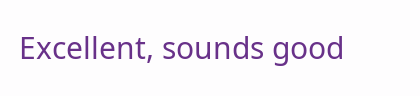Excellent, sounds good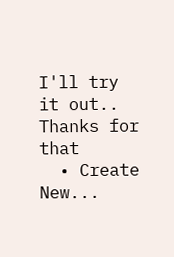I'll try it out.. Thanks for that
  • Create New...